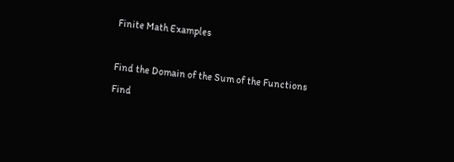Finite Math Examples

Find the Domain of the Sum of the Functions
Find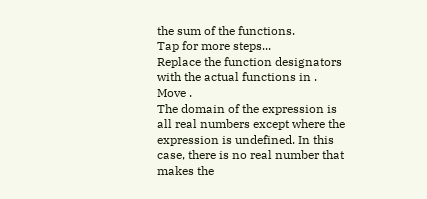the sum of the functions.
Tap for more steps...
Replace the function designators with the actual functions in .
Move .
The domain of the expression is all real numbers except where the expression is undefined. In this case, there is no real number that makes the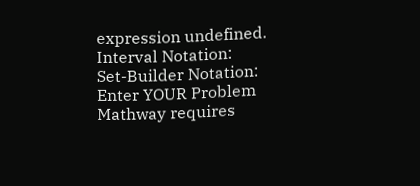expression undefined.
Interval Notation:
Set-Builder Notation:
Enter YOUR Problem
Mathway requires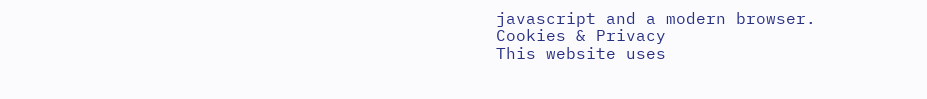javascript and a modern browser.
Cookies & Privacy
This website uses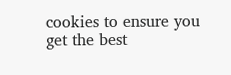cookies to ensure you get the best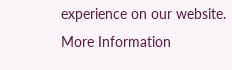experience on our website.
More Information